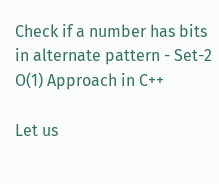Check if a number has bits in alternate pattern - Set-2 O(1) Approach in C++

Let us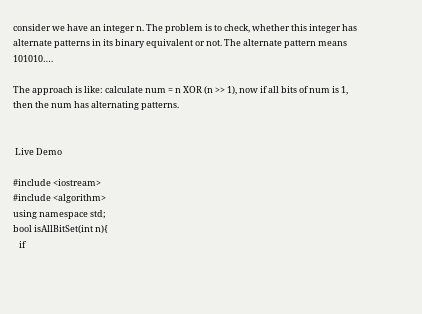consider we have an integer n. The problem is to check, whether this integer has alternate patterns in its binary equivalent or not. The alternate pattern means 101010….

The approach is like: calculate num = n XOR (n >> 1), now if all bits of num is 1, then the num has alternating patterns.


 Live Demo

#include <iostream>
#include <algorithm>
using namespace std;
bool isAllBitSet(int n){
   if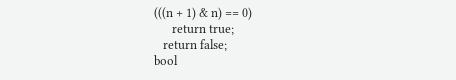(((n + 1) & n) == 0)
      return true;
   return false;
bool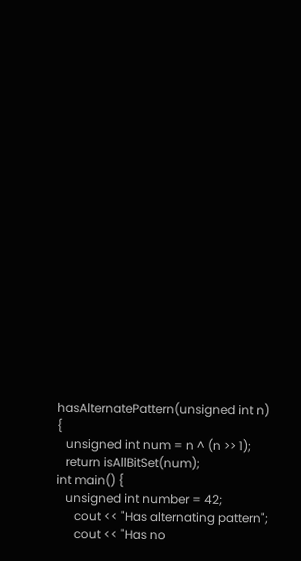hasAlternatePattern(unsigned int n) {
   unsigned int num = n ^ (n >> 1);
   return isAllBitSet(num);
int main() {
   unsigned int number = 42;
      cout << "Has alternating pattern";
      cout << "Has no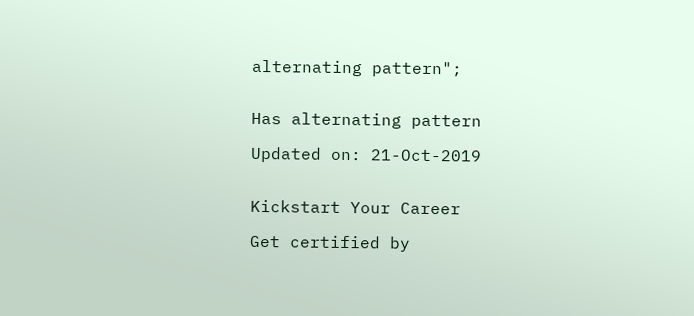alternating pattern";


Has alternating pattern

Updated on: 21-Oct-2019


Kickstart Your Career

Get certified by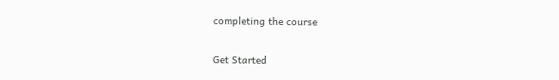completing the course

Get Started